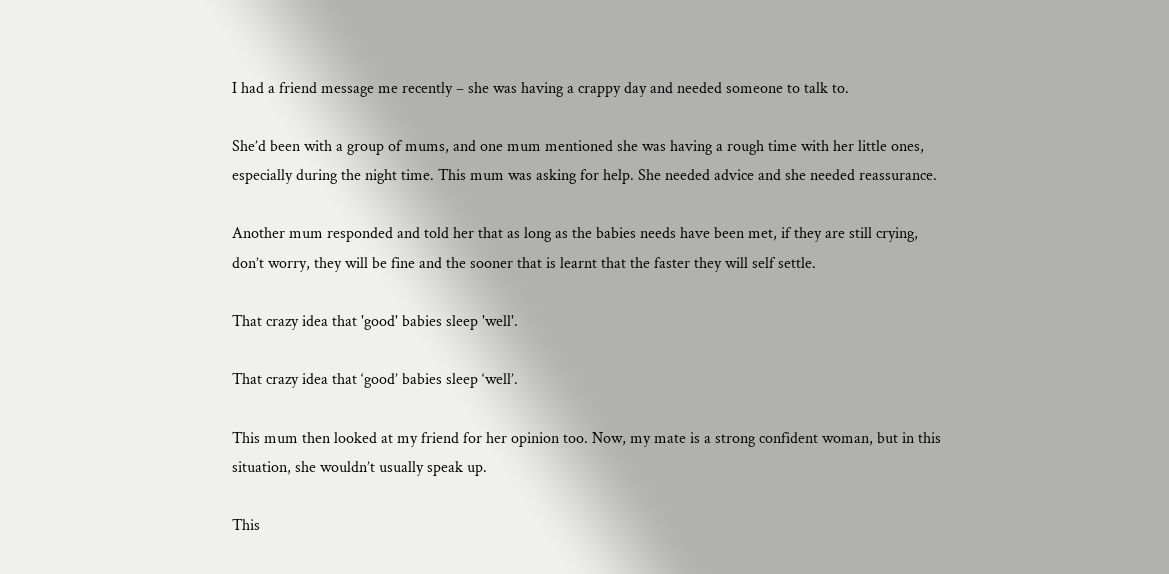I had a friend message me recently – she was having a crappy day and needed someone to talk to.

She’d been with a group of mums, and one mum mentioned she was having a rough time with her little ones, especially during the night time. This mum was asking for help. She needed advice and she needed reassurance.

Another mum responded and told her that as long as the babies needs have been met, if they are still crying, don’t worry, they will be fine and the sooner that is learnt that the faster they will self settle.

That crazy idea that 'good' babies sleep 'well'.

That crazy idea that ‘good’ babies sleep ‘well’.

This mum then looked at my friend for her opinion too. Now, my mate is a strong confident woman, but in this situation, she wouldn’t usually speak up.

This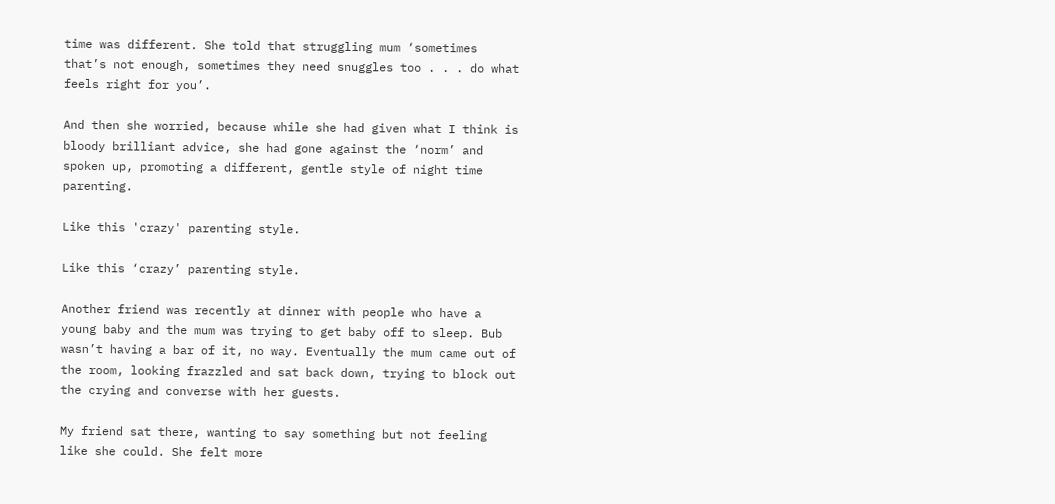time was different. She told that struggling mum ‘sometimes that’s not enough, sometimes they need snuggles too . . . do what feels right for you’.

And then she worried, because while she had given what I think is bloody brilliant advice, she had gone against the ‘norm’ and spoken up, promoting a different, gentle style of night time parenting.

Like this 'crazy' parenting style.

Like this ‘crazy’ parenting style.

Another friend was recently at dinner with people who have a young baby and the mum was trying to get baby off to sleep. Bub wasn’t having a bar of it, no way. Eventually the mum came out of the room, looking frazzled and sat back down, trying to block out the crying and converse with her guests.

My friend sat there, wanting to say something but not feeling like she could. She felt more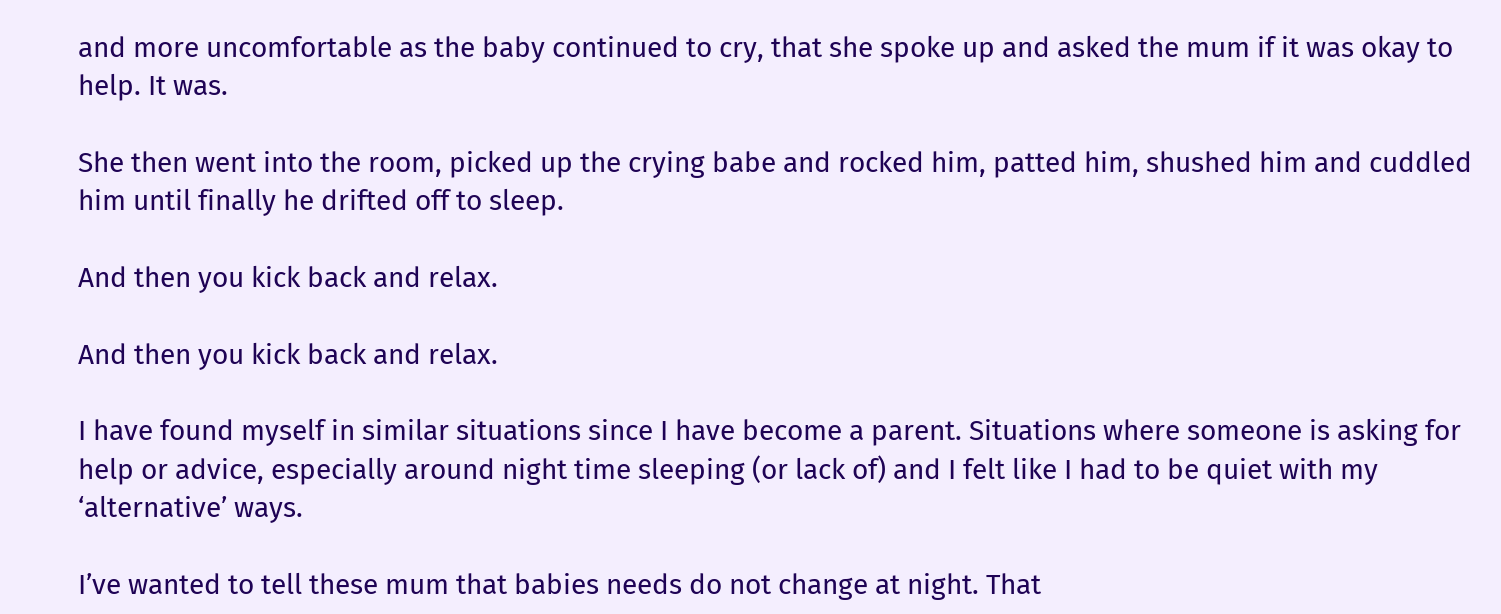and more uncomfortable as the baby continued to cry, that she spoke up and asked the mum if it was okay to help. It was.

She then went into the room, picked up the crying babe and rocked him, patted him, shushed him and cuddled him until finally he drifted off to sleep.

And then you kick back and relax.

And then you kick back and relax.

I have found myself in similar situations since I have become a parent. Situations where someone is asking for help or advice, especially around night time sleeping (or lack of) and I felt like I had to be quiet with my ‘alternative’ ways.

I’ve wanted to tell these mum that babies needs do not change at night. That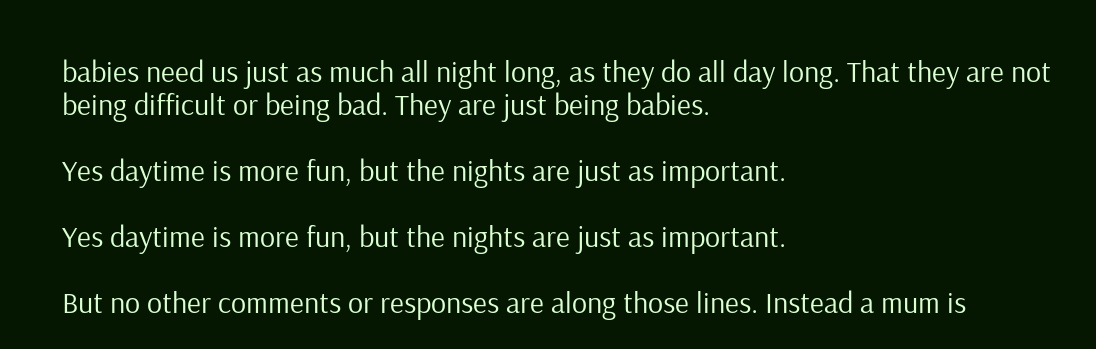babies need us just as much all night long, as they do all day long. That they are not being difficult or being bad. They are just being babies.

Yes daytime is more fun, but the nights are just as important.

Yes daytime is more fun, but the nights are just as important.

But no other comments or responses are along those lines. Instead a mum is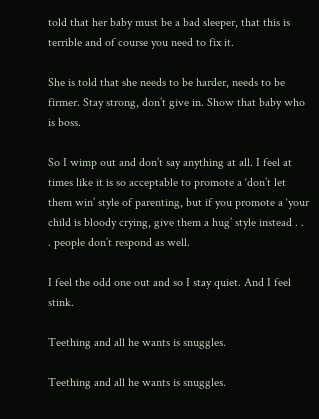told that her baby must be a bad sleeper, that this is terrible and of course you need to fix it.

She is told that she needs to be harder, needs to be firmer. Stay strong, don’t give in. Show that baby who is boss.

So I wimp out and don’t say anything at all. I feel at times like it is so acceptable to promote a ‘don’t let them win’ style of parenting, but if you promote a ‘your child is bloody crying, give them a hug’ style instead . . . people don’t respond as well.

I feel the odd one out and so I stay quiet. And I feel stink.

Teething and all he wants is snuggles.

Teething and all he wants is snuggles.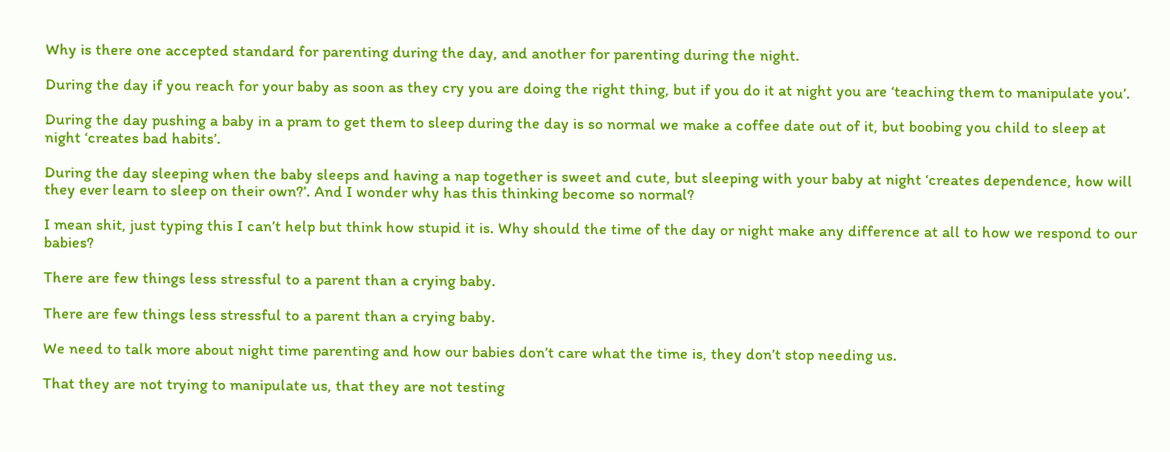Why is there one accepted standard for parenting during the day, and another for parenting during the night.

During the day if you reach for your baby as soon as they cry you are doing the right thing, but if you do it at night you are ‘teaching them to manipulate you’.

During the day pushing a baby in a pram to get them to sleep during the day is so normal we make a coffee date out of it, but boobing you child to sleep at night ‘creates bad habits’.

During the day sleeping when the baby sleeps and having a nap together is sweet and cute, but sleeping with your baby at night ‘creates dependence, how will they ever learn to sleep on their own?’. And I wonder why has this thinking become so normal?

I mean shit, just typing this I can’t help but think how stupid it is. Why should the time of the day or night make any difference at all to how we respond to our babies?

There are few things less stressful to a parent than a crying baby.

There are few things less stressful to a parent than a crying baby.

We need to talk more about night time parenting and how our babies don’t care what the time is, they don’t stop needing us.

That they are not trying to manipulate us, that they are not testing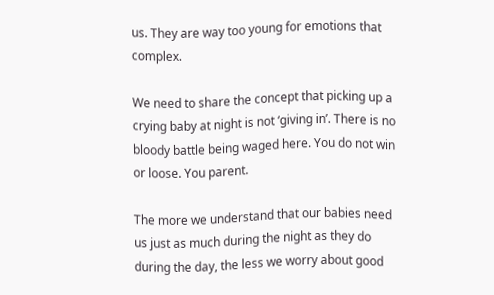us. They are way too young for emotions that complex.

We need to share the concept that picking up a crying baby at night is not ‘giving in’. There is no bloody battle being waged here. You do not win or loose. You parent.

The more we understand that our babies need us just as much during the night as they do during the day, the less we worry about good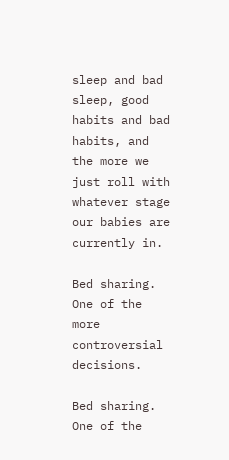sleep and bad sleep, good habits and bad habits, and the more we just roll with whatever stage our babies are currently in.

Bed sharing. One of the more controversial decisions.

Bed sharing. One of the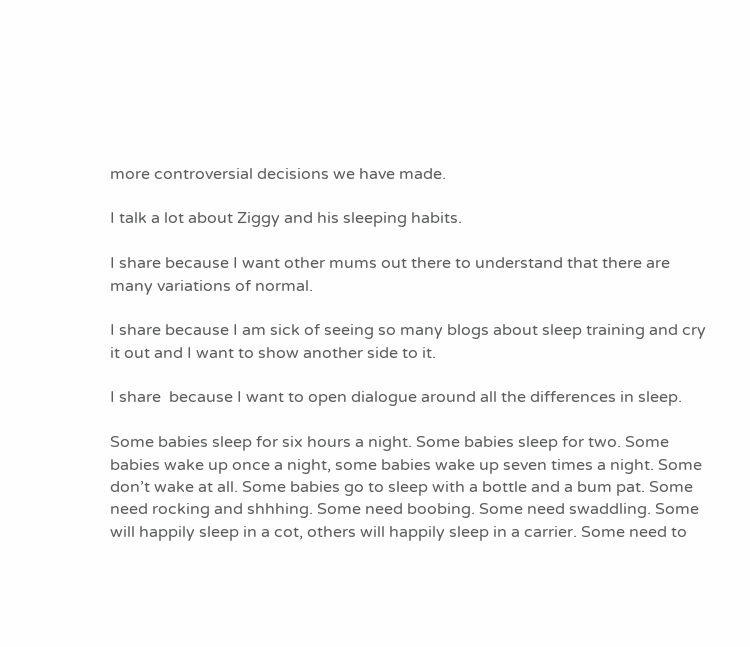more controversial decisions we have made.

I talk a lot about Ziggy and his sleeping habits.

I share because I want other mums out there to understand that there are many variations of normal.

I share because I am sick of seeing so many blogs about sleep training and cry it out and I want to show another side to it.

I share  because I want to open dialogue around all the differences in sleep.

Some babies sleep for six hours a night. Some babies sleep for two. Some babies wake up once a night, some babies wake up seven times a night. Some don’t wake at all. Some babies go to sleep with a bottle and a bum pat. Some need rocking and shhhing. Some need boobing. Some need swaddling. Some will happily sleep in a cot, others will happily sleep in a carrier. Some need to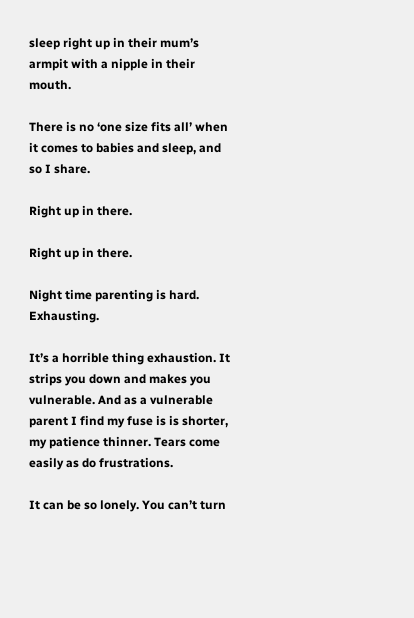sleep right up in their mum’s armpit with a nipple in their mouth.

There is no ‘one size fits all’ when it comes to babies and sleep, and so I share.

Right up in there.

Right up in there.

Night time parenting is hard. Exhausting.

It’s a horrible thing exhaustion. It strips you down and makes you vulnerable. And as a vulnerable parent I find my fuse is is shorter, my patience thinner. Tears come easily as do frustrations.

It can be so lonely. You can’t turn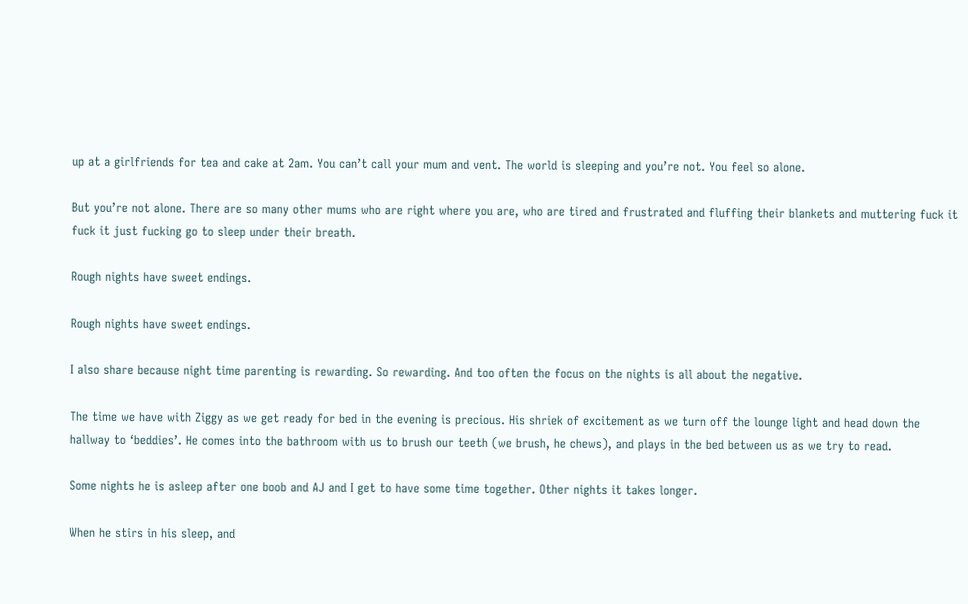up at a girlfriends for tea and cake at 2am. You can’t call your mum and vent. The world is sleeping and you’re not. You feel so alone.

But you’re not alone. There are so many other mums who are right where you are, who are tired and frustrated and fluffing their blankets and muttering fuck it fuck it just fucking go to sleep under their breath.

Rough nights have sweet endings.

Rough nights have sweet endings.

I also share because night time parenting is rewarding. So rewarding. And too often the focus on the nights is all about the negative.

The time we have with Ziggy as we get ready for bed in the evening is precious. His shriek of excitement as we turn off the lounge light and head down the hallway to ‘beddies’. He comes into the bathroom with us to brush our teeth (we brush, he chews), and plays in the bed between us as we try to read.

Some nights he is asleep after one boob and AJ and I get to have some time together. Other nights it takes longer.

When he stirs in his sleep, and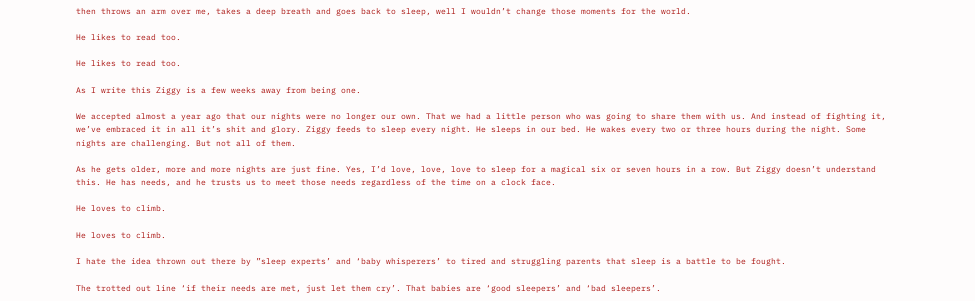then throws an arm over me, takes a deep breath and goes back to sleep, well I wouldn’t change those moments for the world.

He likes to read too.

He likes to read too.

As I write this Ziggy is a few weeks away from being one.

We accepted almost a year ago that our nights were no longer our own. That we had a little person who was going to share them with us. And instead of fighting it, we’ve embraced it in all it’s shit and glory. Ziggy feeds to sleep every night. He sleeps in our bed. He wakes every two or three hours during the night. Some nights are challenging. But not all of them.

As he gets older, more and more nights are just fine. Yes, I’d love, love, love to sleep for a magical six or seven hours in a row. But Ziggy doesn’t understand this. He has needs, and he trusts us to meet those needs regardless of the time on a clock face.

He loves to climb.

He loves to climb.

I hate the idea thrown out there by ”sleep experts’ and ‘baby whisperers’ to tired and struggling parents that sleep is a battle to be fought.

The trotted out line ‘if their needs are met, just let them cry’. That babies are ‘good sleepers’ and ‘bad sleepers’.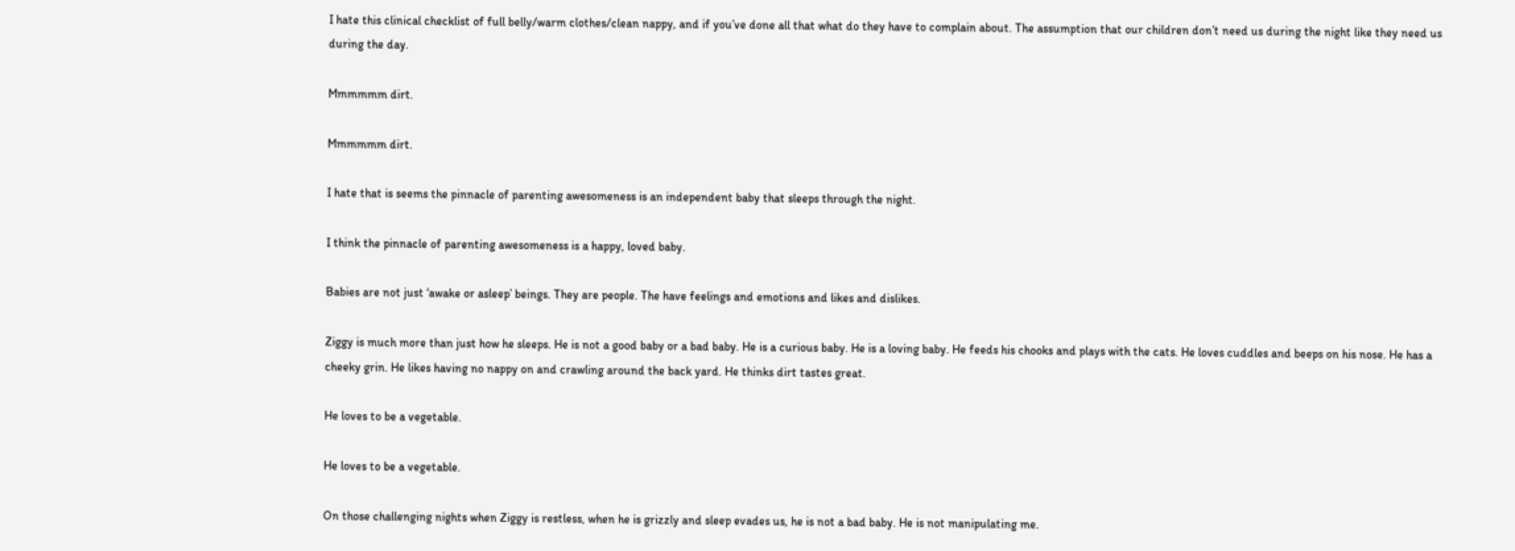I hate this clinical checklist of full belly/warm clothes/clean nappy, and if you’ve done all that what do they have to complain about. The assumption that our children don’t need us during the night like they need us during the day.

Mmmmmm dirt.

Mmmmmm dirt.

I hate that is seems the pinnacle of parenting awesomeness is an independent baby that sleeps through the night.

I think the pinnacle of parenting awesomeness is a happy, loved baby.

Babies are not just ‘awake or asleep’ beings. They are people. The have feelings and emotions and likes and dislikes.

Ziggy is much more than just how he sleeps. He is not a good baby or a bad baby. He is a curious baby. He is a loving baby. He feeds his chooks and plays with the cats. He loves cuddles and beeps on his nose. He has a cheeky grin. He likes having no nappy on and crawling around the back yard. He thinks dirt tastes great.

He loves to be a vegetable.

He loves to be a vegetable.

On those challenging nights when Ziggy is restless, when he is grizzly and sleep evades us, he is not a bad baby. He is not manipulating me.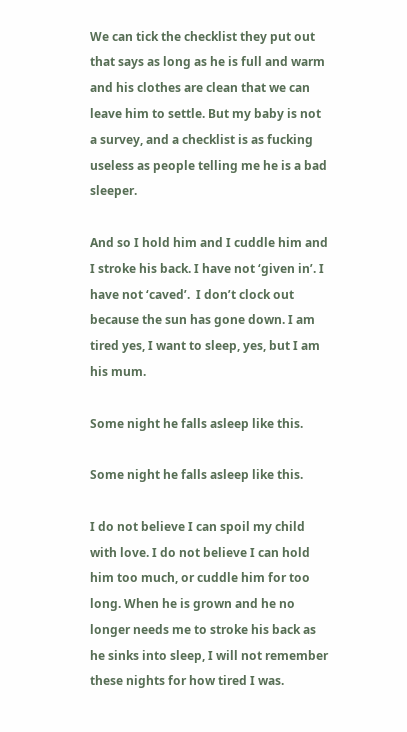We can tick the checklist they put out that says as long as he is full and warm and his clothes are clean that we can leave him to settle. But my baby is not a survey, and a checklist is as fucking useless as people telling me he is a bad sleeper.

And so I hold him and I cuddle him and I stroke his back. I have not ‘given in’. I have not ‘caved’.  I don’t clock out because the sun has gone down. I am tired yes, I want to sleep, yes, but I am his mum.

Some night he falls asleep like this.

Some night he falls asleep like this.

I do not believe I can spoil my child with love. I do not believe I can hold him too much, or cuddle him for too long. When he is grown and he no longer needs me to stroke his back as he sinks into sleep, I will not remember these nights for how tired I was.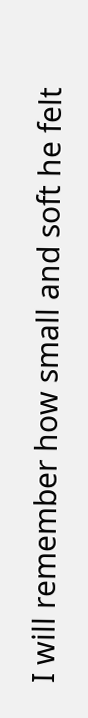I will remember how small and soft he felt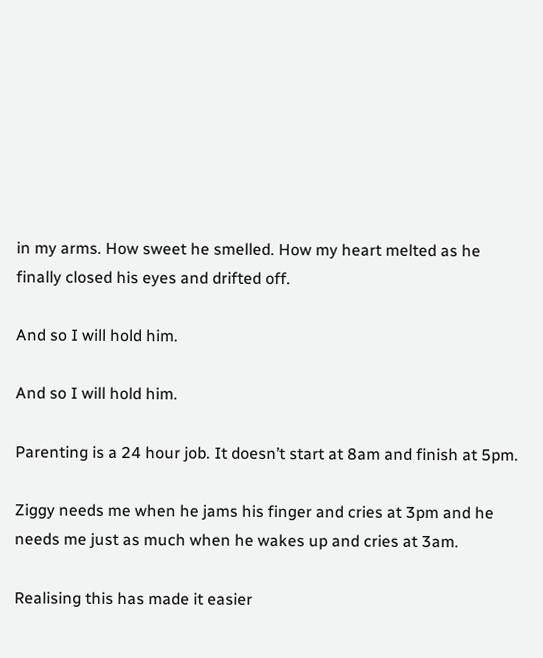in my arms. How sweet he smelled. How my heart melted as he finally closed his eyes and drifted off.

And so I will hold him.

And so I will hold him.

Parenting is a 24 hour job. It doesn’t start at 8am and finish at 5pm.

Ziggy needs me when he jams his finger and cries at 3pm and he needs me just as much when he wakes up and cries at 3am.

Realising this has made it easier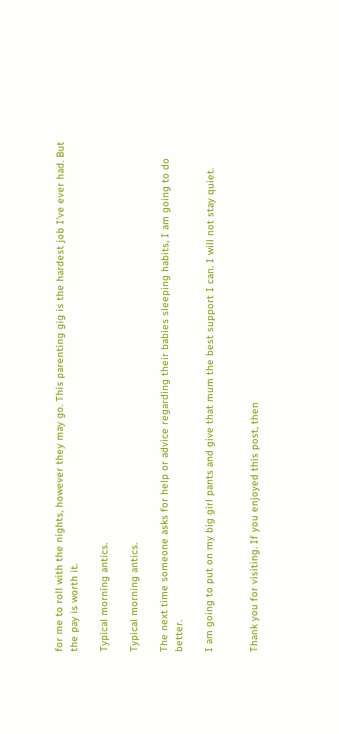for me to roll with the nights, however they may go. This parenting gig is the hardest job I’ve ever had. But the pay is worth it.

Typical morning antics.

Typical morning antics.

The next time someone asks for help or advice regarding their babies sleeping habits, I am going to do better.

I am going to put on my big girl pants and give that mum the best support I can. I will not stay quiet.


Thank you for visiting. If you enjoyed this post, then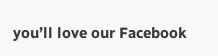you’ll love our Facebook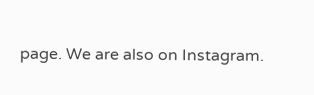page. We are also on Instagram.